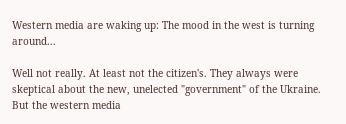Western media are waking up: The mood in the west is turning around...

Well not really. At least not the citizen's. They always were skeptical about the new, unelected "government" of the Ukraine.
But the western media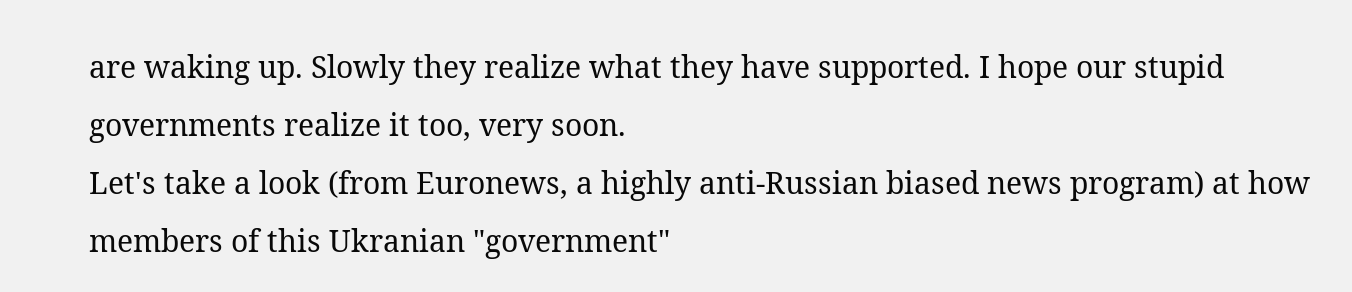are waking up. Slowly they realize what they have supported. I hope our stupid governments realize it too, very soon.
Let's take a look (from Euronews, a highly anti-Russian biased news program) at how members of this Ukranian "government"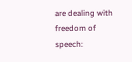are dealing with freedom of speech: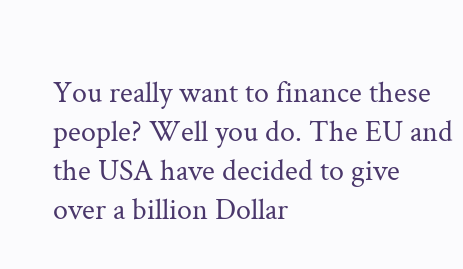You really want to finance these people? Well you do. The EU and the USA have decided to give over a billion Dollar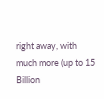right away, with much more (up to 15 Billion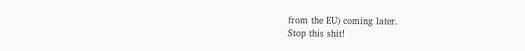from the EU) coming later.
Stop this shit!